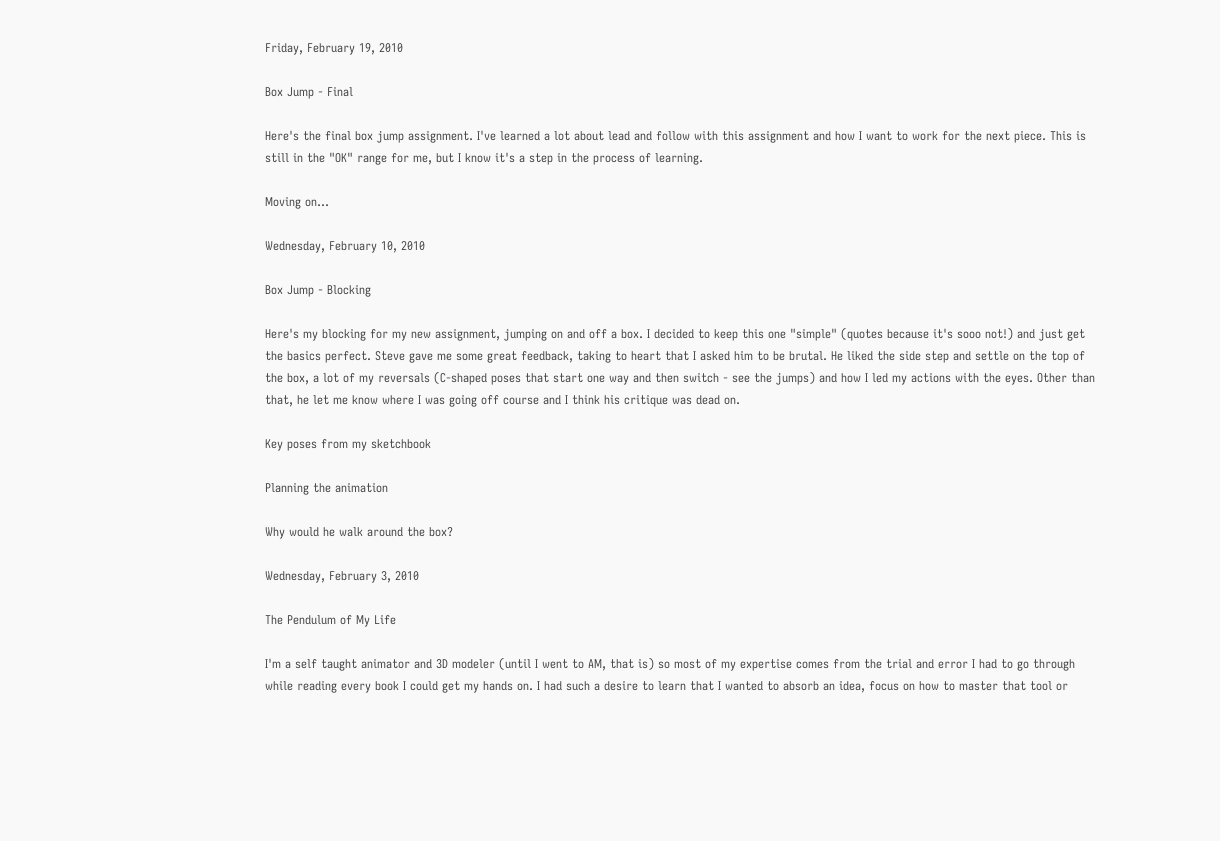Friday, February 19, 2010

Box Jump - Final

Here's the final box jump assignment. I've learned a lot about lead and follow with this assignment and how I want to work for the next piece. This is still in the "OK" range for me, but I know it's a step in the process of learning.

Moving on...

Wednesday, February 10, 2010

Box Jump - Blocking

Here's my blocking for my new assignment, jumping on and off a box. I decided to keep this one "simple" (quotes because it's sooo not!) and just get the basics perfect. Steve gave me some great feedback, taking to heart that I asked him to be brutal. He liked the side step and settle on the top of the box, a lot of my reversals (C-shaped poses that start one way and then switch - see the jumps) and how I led my actions with the eyes. Other than that, he let me know where I was going off course and I think his critique was dead on.

Key poses from my sketchbook

Planning the animation

Why would he walk around the box?

Wednesday, February 3, 2010

The Pendulum of My Life

I'm a self taught animator and 3D modeler (until I went to AM, that is) so most of my expertise comes from the trial and error I had to go through while reading every book I could get my hands on. I had such a desire to learn that I wanted to absorb an idea, focus on how to master that tool or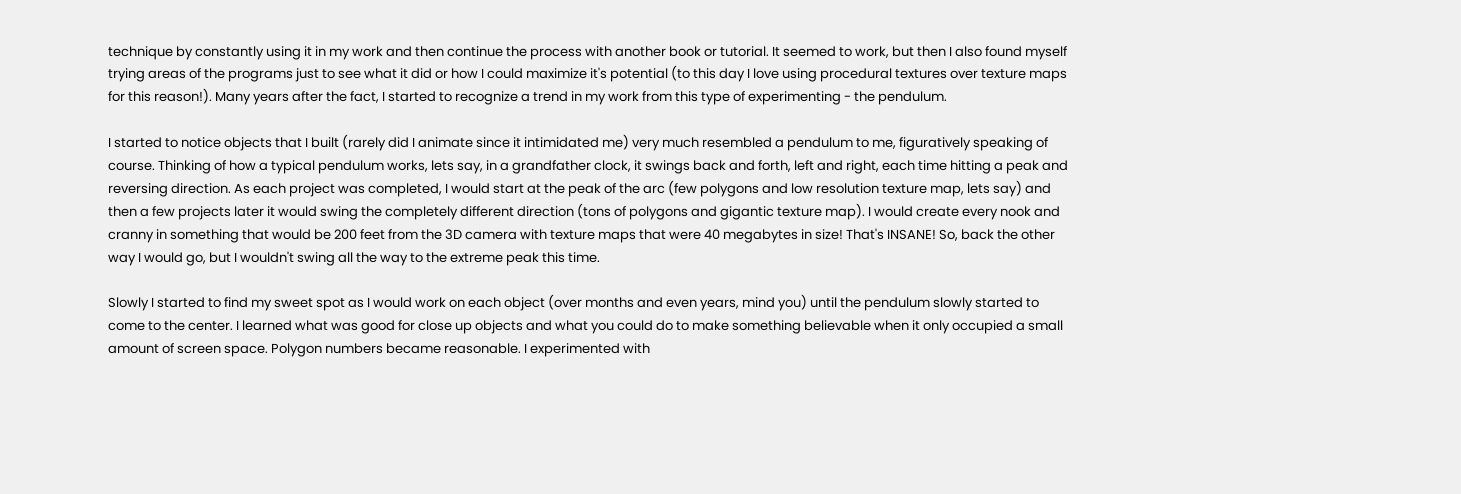technique by constantly using it in my work and then continue the process with another book or tutorial. It seemed to work, but then I also found myself trying areas of the programs just to see what it did or how I could maximize it's potential (to this day I love using procedural textures over texture maps for this reason!). Many years after the fact, I started to recognize a trend in my work from this type of experimenting - the pendulum.

I started to notice objects that I built (rarely did I animate since it intimidated me) very much resembled a pendulum to me, figuratively speaking of course. Thinking of how a typical pendulum works, lets say, in a grandfather clock, it swings back and forth, left and right, each time hitting a peak and reversing direction. As each project was completed, I would start at the peak of the arc (few polygons and low resolution texture map, lets say) and then a few projects later it would swing the completely different direction (tons of polygons and gigantic texture map). I would create every nook and cranny in something that would be 200 feet from the 3D camera with texture maps that were 40 megabytes in size! That's INSANE! So, back the other way I would go, but I wouldn't swing all the way to the extreme peak this time.

Slowly I started to find my sweet spot as I would work on each object (over months and even years, mind you) until the pendulum slowly started to come to the center. I learned what was good for close up objects and what you could do to make something believable when it only occupied a small amount of screen space. Polygon numbers became reasonable. I experimented with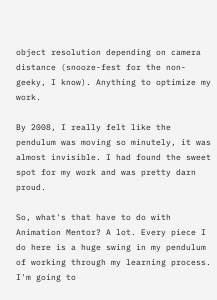object resolution depending on camera distance (snooze-fest for the non-geeky, I know). Anything to optimize my work.

By 2008, I really felt like the pendulum was moving so minutely, it was almost invisible. I had found the sweet spot for my work and was pretty darn proud.

So, what's that have to do with Animation Mentor? A lot. Every piece I do here is a huge swing in my pendulum of working through my learning process. I'm going to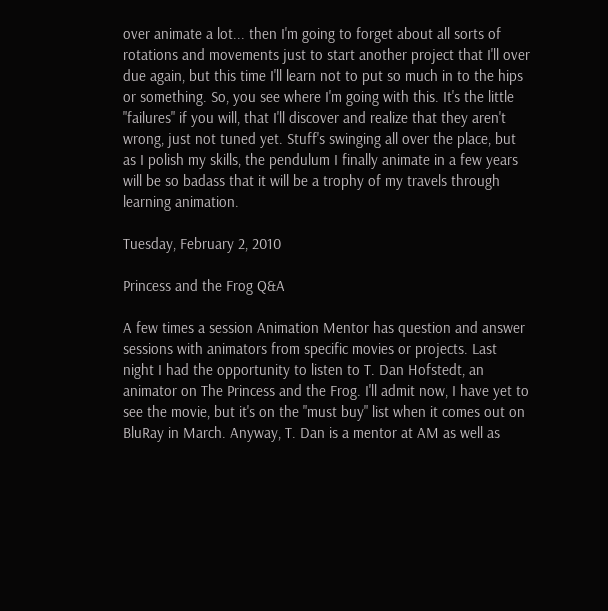over animate a lot... then I'm going to forget about all sorts of rotations and movements just to start another project that I'll over due again, but this time I'll learn not to put so much in to the hips or something. So, you see where I'm going with this. It's the little "failures" if you will, that I'll discover and realize that they aren't wrong, just not tuned yet. Stuff's swinging all over the place, but as I polish my skills, the pendulum I finally animate in a few years will be so badass that it will be a trophy of my travels through learning animation.

Tuesday, February 2, 2010

Princess and the Frog Q&A

A few times a session Animation Mentor has question and answer sessions with animators from specific movies or projects. Last night I had the opportunity to listen to T. Dan Hofstedt, an animator on The Princess and the Frog. I'll admit now, I have yet to see the movie, but it's on the "must buy" list when it comes out on BluRay in March. Anyway, T. Dan is a mentor at AM as well as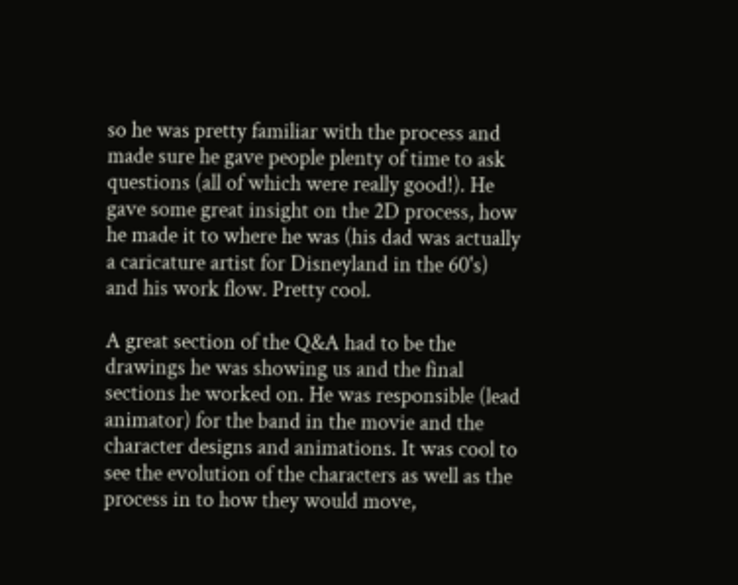so he was pretty familiar with the process and made sure he gave people plenty of time to ask questions (all of which were really good!). He gave some great insight on the 2D process, how he made it to where he was (his dad was actually a caricature artist for Disneyland in the 60's) and his work flow. Pretty cool.

A great section of the Q&A had to be the drawings he was showing us and the final sections he worked on. He was responsible (lead animator) for the band in the movie and the character designs and animations. It was cool to see the evolution of the characters as well as the process in to how they would move,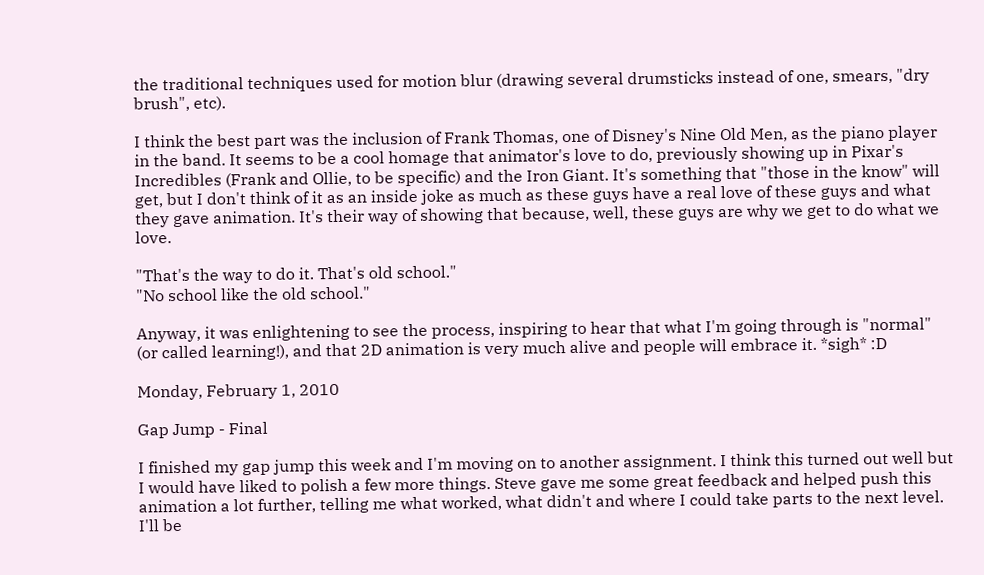the traditional techniques used for motion blur (drawing several drumsticks instead of one, smears, "dry brush", etc).

I think the best part was the inclusion of Frank Thomas, one of Disney's Nine Old Men, as the piano player in the band. It seems to be a cool homage that animator's love to do, previously showing up in Pixar's Incredibles (Frank and Ollie, to be specific) and the Iron Giant. It's something that "those in the know" will get, but I don't think of it as an inside joke as much as these guys have a real love of these guys and what they gave animation. It's their way of showing that because, well, these guys are why we get to do what we love.

"That's the way to do it. That's old school."
"No school like the old school."

Anyway, it was enlightening to see the process, inspiring to hear that what I'm going through is "normal" (or called learning!), and that 2D animation is very much alive and people will embrace it. *sigh* :D

Monday, February 1, 2010

Gap Jump - Final

I finished my gap jump this week and I'm moving on to another assignment. I think this turned out well but I would have liked to polish a few more things. Steve gave me some great feedback and helped push this animation a lot further, telling me what worked, what didn't and where I could take parts to the next level. I'll be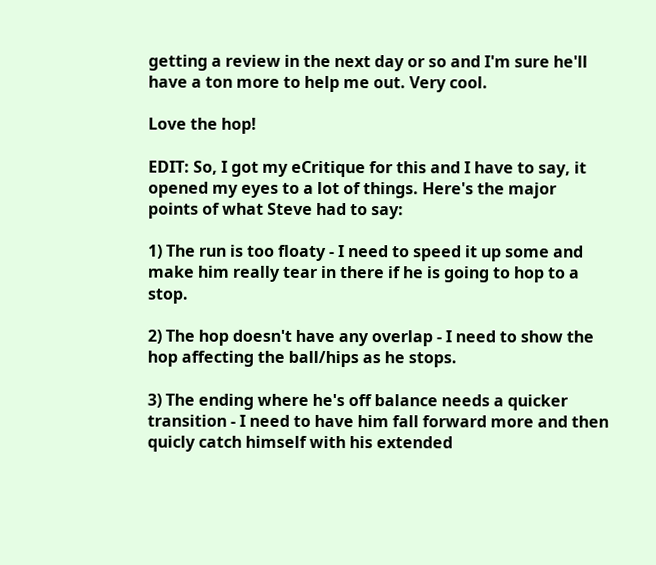getting a review in the next day or so and I'm sure he'll have a ton more to help me out. Very cool.

Love the hop!

EDIT: So, I got my eCritique for this and I have to say, it opened my eyes to a lot of things. Here's the major points of what Steve had to say:

1) The run is too floaty - I need to speed it up some and make him really tear in there if he is going to hop to a stop.

2) The hop doesn't have any overlap - I need to show the hop affecting the ball/hips as he stops.

3) The ending where he's off balance needs a quicker transition - I need to have him fall forward more and then quicly catch himself with his extended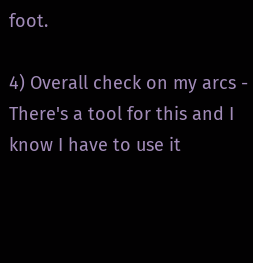foot.

4) Overall check on my arcs - There's a tool for this and I know I have to use it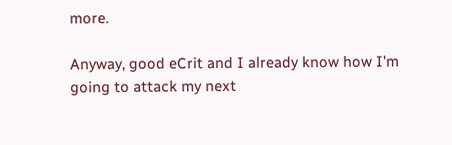more.

Anyway, good eCrit and I already know how I'm going to attack my next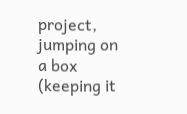project, jumping on a box (keeping it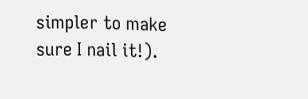simpler to make sure I nail it!).